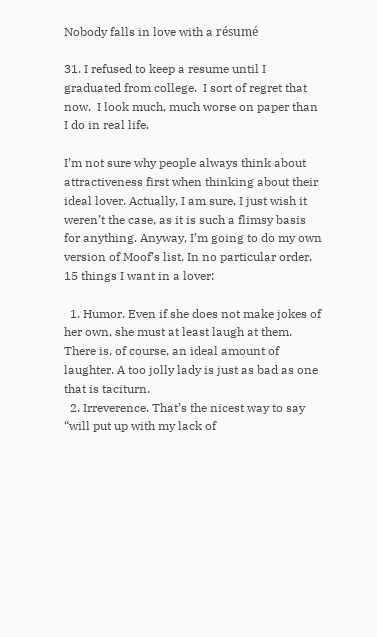Nobody falls in love with a résumé

31. I refused to keep a resume until I graduated from college.  I sort of regret that now.  I look much, much worse on paper than I do in real life.

I’m not sure why people always think about attractiveness first when thinking about their ideal lover. Actually, I am sure, I just wish it weren’t the case, as it is such a flimsy basis for anything. Anyway, I’m going to do my own version of Moof’s list. In no particular order, 15 things I want in a lover:

  1. Humor. Even if she does not make jokes of her own, she must at least laugh at them. There is, of course, an ideal amount of laughter. A too jolly lady is just as bad as one that is taciturn.
  2. Irreverence. That’s the nicest way to say “will put up with my lack of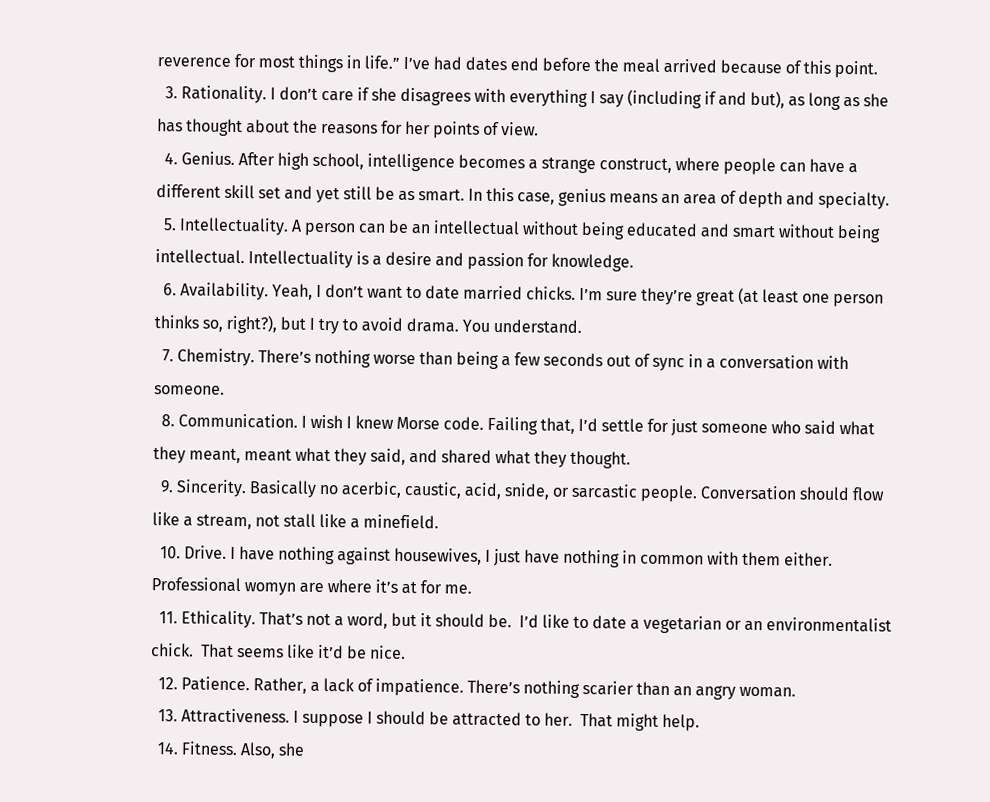reverence for most things in life.” I’ve had dates end before the meal arrived because of this point.
  3. Rationality. I don’t care if she disagrees with everything I say (including if and but), as long as she has thought about the reasons for her points of view.
  4. Genius. After high school, intelligence becomes a strange construct, where people can have a different skill set and yet still be as smart. In this case, genius means an area of depth and specialty.
  5. Intellectuality. A person can be an intellectual without being educated and smart without being intellectual. Intellectuality is a desire and passion for knowledge.
  6. Availability. Yeah, I don’t want to date married chicks. I’m sure they’re great (at least one person thinks so, right?), but I try to avoid drama. You understand.
  7. Chemistry. There’s nothing worse than being a few seconds out of sync in a conversation with someone.
  8. Communication. I wish I knew Morse code. Failing that, I’d settle for just someone who said what they meant, meant what they said, and shared what they thought.
  9. Sincerity. Basically no acerbic, caustic, acid, snide, or sarcastic people. Conversation should flow like a stream, not stall like a minefield.
  10. Drive. I have nothing against housewives, I just have nothing in common with them either. Professional womyn are where it’s at for me.
  11. Ethicality. That’s not a word, but it should be.  I’d like to date a vegetarian or an environmentalist chick.  That seems like it’d be nice.
  12. Patience. Rather, a lack of impatience. There’s nothing scarier than an angry woman.
  13. Attractiveness. I suppose I should be attracted to her.  That might help.
  14. Fitness. Also, she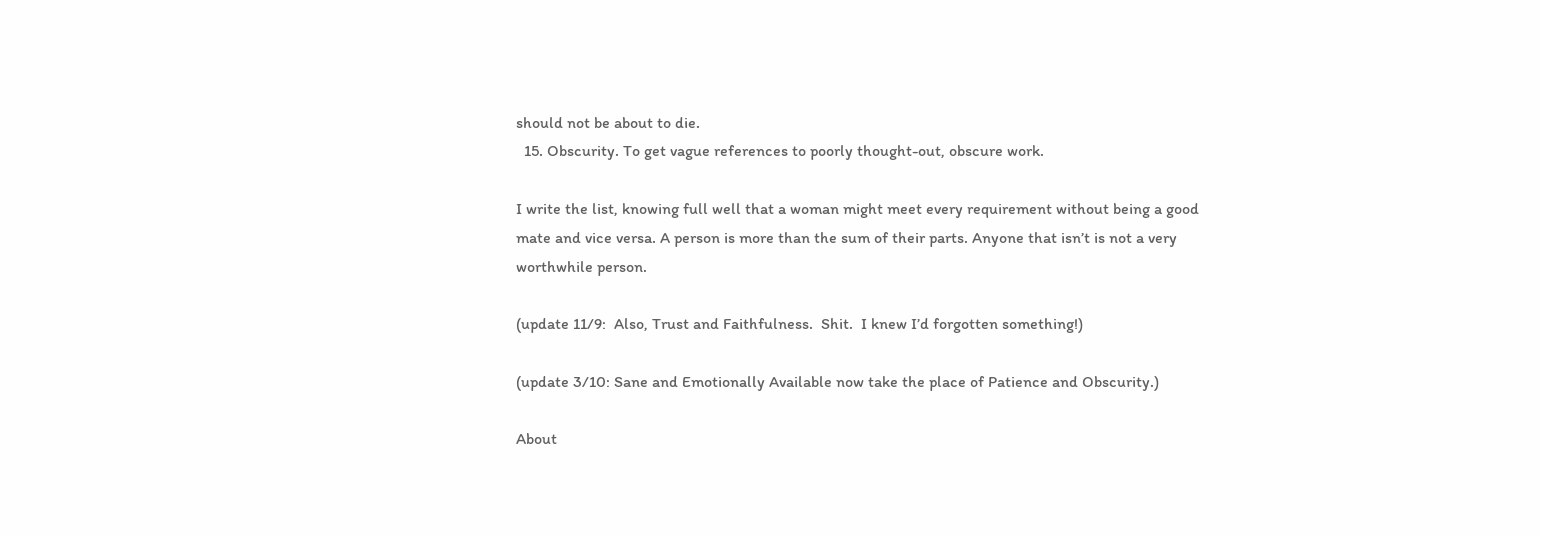should not be about to die.
  15. Obscurity. To get vague references to poorly thought-out, obscure work.

I write the list, knowing full well that a woman might meet every requirement without being a good mate and vice versa. A person is more than the sum of their parts. Anyone that isn’t is not a very worthwhile person.

(update 11/9:  Also, Trust and Faithfulness.  Shit.  I knew I’d forgotten something!)

(update 3/10: Sane and Emotionally Available now take the place of Patience and Obscurity.)

About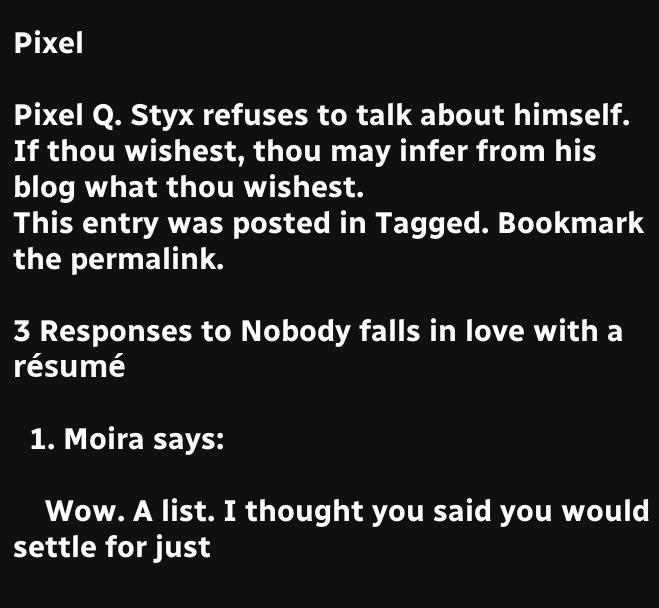Pixel

Pixel Q. Styx refuses to talk about himself. If thou wishest, thou may infer from his blog what thou wishest.
This entry was posted in Tagged. Bookmark the permalink.

3 Responses to Nobody falls in love with a résumé

  1. Moira says:

    Wow. A list. I thought you said you would settle for just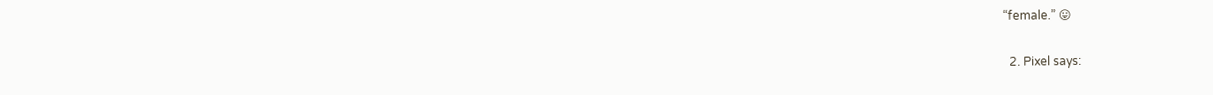“female.” 😛

  2. Pixel says: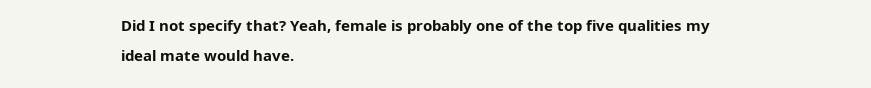Did I not specify that? Yeah, female is probably one of the top five qualities my ideal mate would have.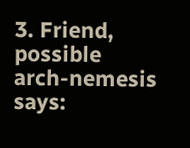3. Friend, possible arch-nemesis says: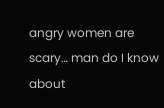angry women are scary… man do I know about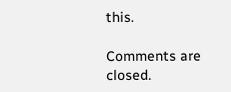this.

Comments are closed.